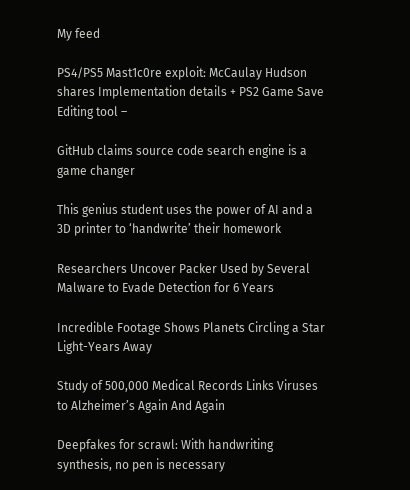My feed

PS4/PS5 Mast1c0re exploit: McCaulay Hudson shares Implementation details + PS2 Game Save Editing tool –

GitHub claims source code search engine is a game changer

This genius student uses the power of AI and a 3D printer to ‘handwrite’ their homework

Researchers Uncover Packer Used by Several Malware to Evade Detection for 6 Years

Incredible Footage Shows Planets Circling a Star Light-Years Away

Study of 500,000 Medical Records Links Viruses to Alzheimer’s Again And Again

Deepfakes for scrawl: With handwriting synthesis, no pen is necessary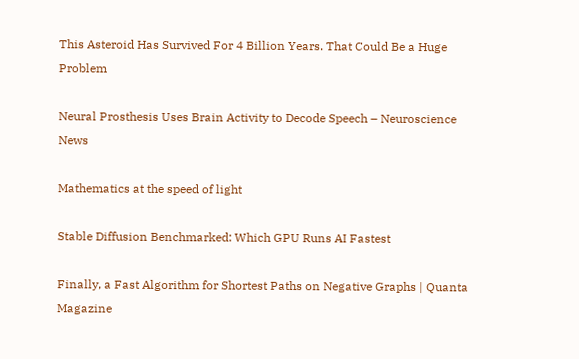This Asteroid Has Survived For 4 Billion Years. That Could Be a Huge Problem

Neural Prosthesis Uses Brain Activity to Decode Speech – Neuroscience News

Mathematics at the speed of light

Stable Diffusion Benchmarked: Which GPU Runs AI Fastest

Finally, a Fast Algorithm for Shortest Paths on Negative Graphs | Quanta Magazine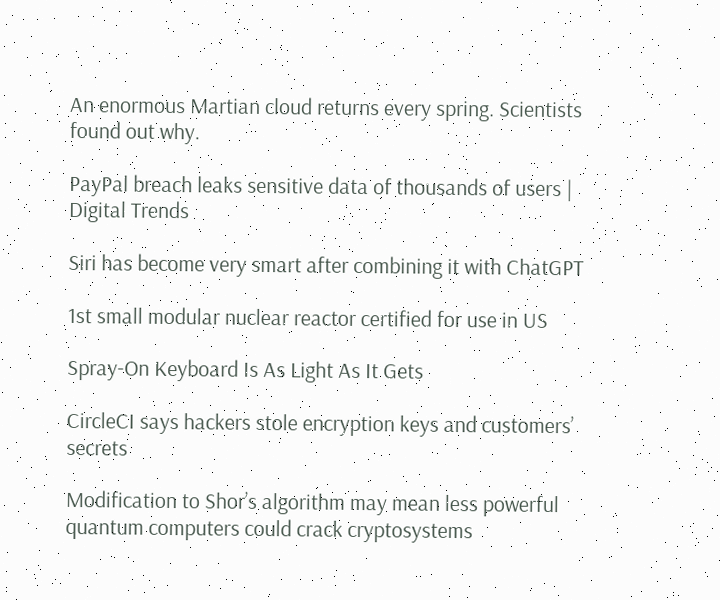An enormous Martian cloud returns every spring. Scientists found out why.

PayPal breach leaks sensitive data of thousands of users | Digital Trends

Siri has become very smart after combining it with ChatGPT

1st small modular nuclear reactor certified for use in US

Spray-On Keyboard Is As Light As It Gets

CircleCI says hackers stole encryption keys and customers’ secrets

Modification to Shor’s algorithm may mean less powerful quantum computers could crack cryptosystems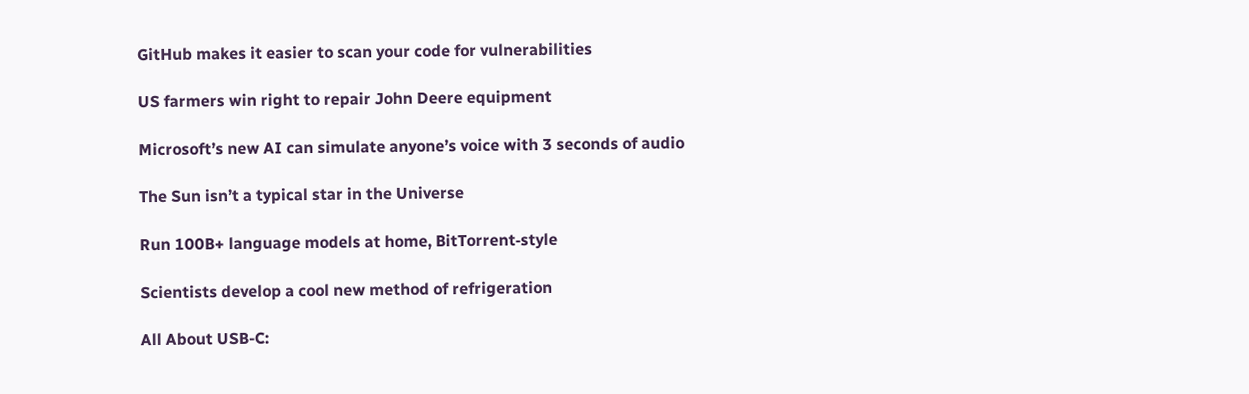GitHub makes it easier to scan your code for vulnerabilities

US farmers win right to repair John Deere equipment

Microsoft’s new AI can simulate anyone’s voice with 3 seconds of audio

The Sun isn’t a typical star in the Universe

Run 100B+ language models at home, BitTorrent‑style

Scientists develop a cool new method of refrigeration

All About USB-C: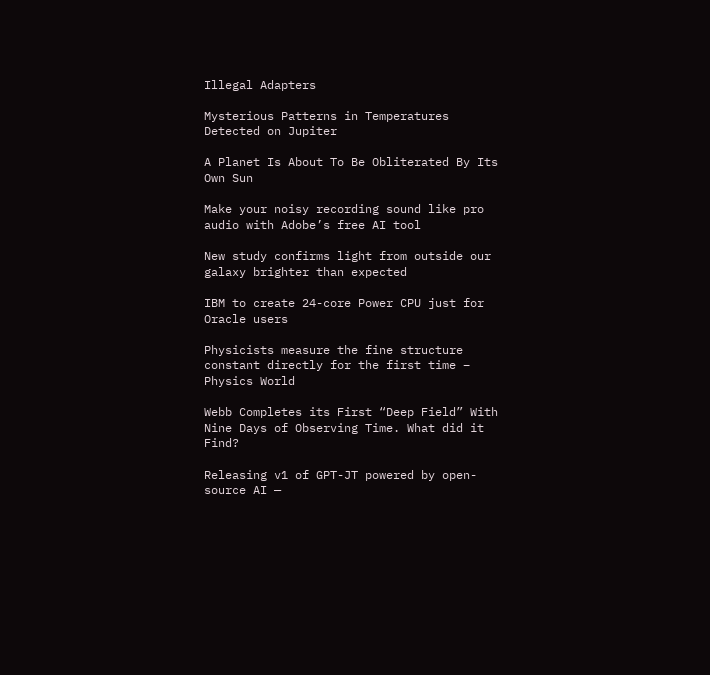Illegal Adapters

Mysterious Patterns in Temperatures Detected on Jupiter

A Planet Is About To Be Obliterated By Its Own Sun

Make your noisy recording sound like pro audio with Adobe’s free AI tool

New study confirms light from outside our galaxy brighter than expected

IBM to create 24-core Power CPU just for Oracle users

Physicists measure the fine structure constant directly for the first time – Physics World

Webb Completes its First “Deep Field” With Nine Days of Observing Time. What did it Find?

Releasing v1 of GPT-JT powered by open-source AI —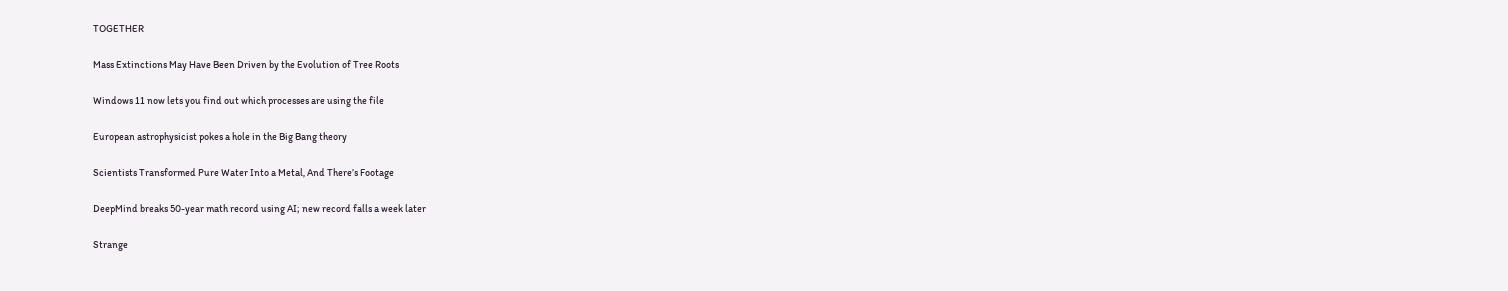TOGETHER

Mass Extinctions May Have Been Driven by the Evolution of Tree Roots

Windows 11 now lets you find out which processes are using the file

European astrophysicist pokes a hole in the Big Bang theory

Scientists Transformed Pure Water Into a Metal, And There’s Footage

DeepMind breaks 50-year math record using AI; new record falls a week later

Strange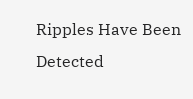Ripples Have Been Detected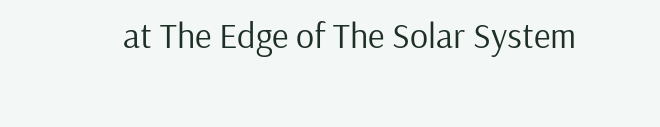at The Edge of The Solar System